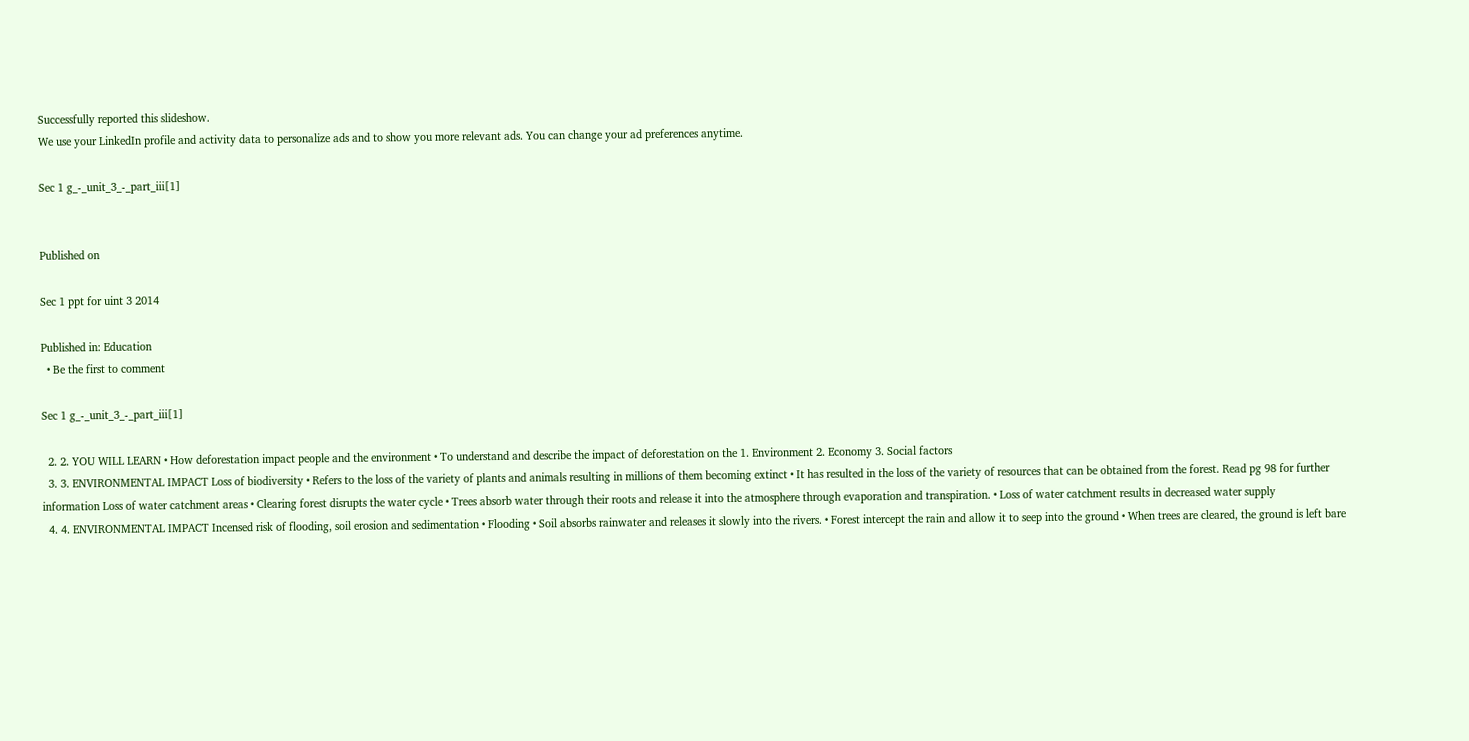Successfully reported this slideshow.
We use your LinkedIn profile and activity data to personalize ads and to show you more relevant ads. You can change your ad preferences anytime.

Sec 1 g_-_unit_3_-_part_iii[1]


Published on

Sec 1 ppt for uint 3 2014

Published in: Education
  • Be the first to comment

Sec 1 g_-_unit_3_-_part_iii[1]

  2. 2. YOU WILL LEARN • How deforestation impact people and the environment • To understand and describe the impact of deforestation on the 1. Environment 2. Economy 3. Social factors
  3. 3. ENVIRONMENTAL IMPACT Loss of biodiversity • Refers to the loss of the variety of plants and animals resulting in millions of them becoming extinct • It has resulted in the loss of the variety of resources that can be obtained from the forest. Read pg 98 for further information Loss of water catchment areas • Clearing forest disrupts the water cycle • Trees absorb water through their roots and release it into the atmosphere through evaporation and transpiration. • Loss of water catchment results in decreased water supply
  4. 4. ENVIRONMENTAL IMPACT Incensed risk of flooding, soil erosion and sedimentation • Flooding • Soil absorbs rainwater and releases it slowly into the rivers. • Forest intercept the rain and allow it to seep into the ground • When trees are cleared, the ground is left bare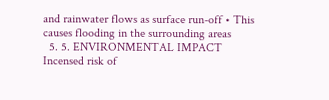and rainwater flows as surface run-off • This causes flooding in the surrounding areas
  5. 5. ENVIRONMENTAL IMPACT Incensed risk of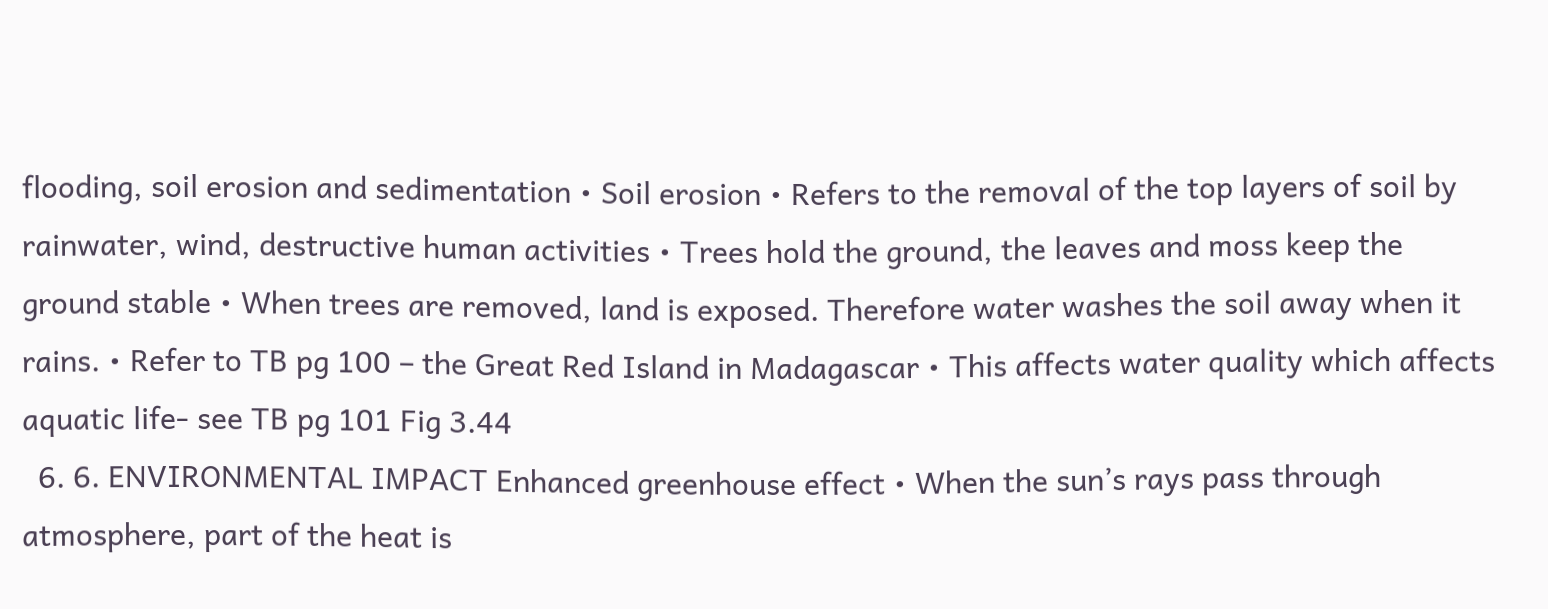flooding, soil erosion and sedimentation • Soil erosion • Refers to the removal of the top layers of soil by rainwater, wind, destructive human activities • Trees hold the ground, the leaves and moss keep the ground stable • When trees are removed, land is exposed. Therefore water washes the soil away when it rains. • Refer to TB pg 100 – the Great Red Island in Madagascar • This affects water quality which affects aquatic life- see TB pg 101 Fig 3.44
  6. 6. ENVIRONMENTAL IMPACT Enhanced greenhouse effect • When the sun’s rays pass through atmosphere, part of the heat is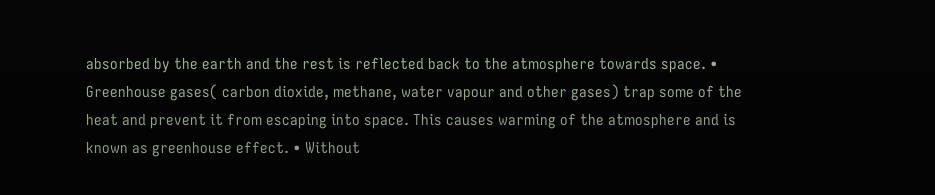absorbed by the earth and the rest is reflected back to the atmosphere towards space. • Greenhouse gases( carbon dioxide, methane, water vapour and other gases) trap some of the heat and prevent it from escaping into space. This causes warming of the atmosphere and is known as greenhouse effect. • Without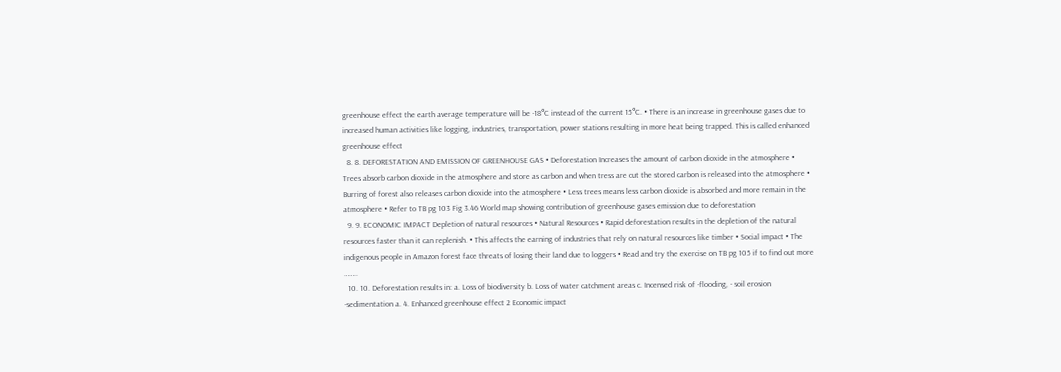greenhouse effect the earth average temperature will be -18°C instead of the current 15°C. • There is an increase in greenhouse gases due to increased human activities like logging, industries, transportation, power stations resulting in more heat being trapped. This is called enhanced greenhouse effect
  8. 8. DEFORESTATION AND EMISSION OF GREENHOUSE GAS • Deforestation Increases the amount of carbon dioxide in the atmosphere • Trees absorb carbon dioxide in the atmosphere and store as carbon and when tress are cut the stored carbon is released into the atmosphere • Burring of forest also releases carbon dioxide into the atmosphere • Less trees means less carbon dioxide is absorbed and more remain in the atmosphere • Refer to TB pg 103 Fig 3.46 World map showing contribution of greenhouse gases emission due to deforestation
  9. 9. ECONOMIC IMPACT Depletion of natural resources • Natural Resources • Rapid deforestation results in the depletion of the natural resources faster than it can replenish. • This affects the earning of industries that rely on natural resources like timber • Social impact • The indigenous people in Amazon forest face threats of losing their land due to loggers • Read and try the exercise on TB pg 105 if to find out more ……..
  10. 10. Deforestation results in: a. Loss of biodiversity b. Loss of water catchment areas c. Incensed risk of -flooding, - soil erosion -sedimentation a. 4. Enhanced greenhouse effect 2 Economic impact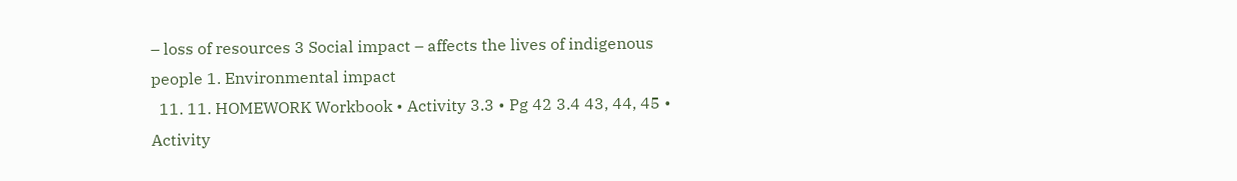– loss of resources 3 Social impact – affects the lives of indigenous people 1. Environmental impact
  11. 11. HOMEWORK Workbook • Activity 3.3 • Pg 42 3.4 43, 44, 45 • Activity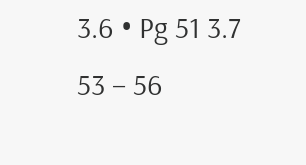3.6 • Pg 51 3.7 53 – 56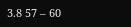3.8 57 – 60